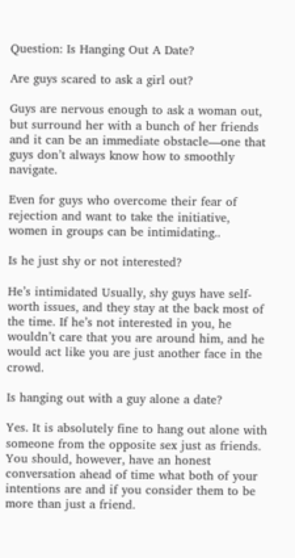Question: Is Hanging Out A Date?

Are guys scared to ask a girl out?

Guys are nervous enough to ask a woman out, but surround her with a bunch of her friends and it can be an immediate obstacle—one that guys don’t always know how to smoothly navigate.

Even for guys who overcome their fear of rejection and want to take the initiative, women in groups can be intimidating..

Is he just shy or not interested?

He’s intimidated Usually, shy guys have self-worth issues, and they stay at the back most of the time. If he’s not interested in you, he wouldn’t care that you are around him, and he would act like you are just another face in the crowd.

Is hanging out with a guy alone a date?

Yes. It is absolutely fine to hang out alone with someone from the opposite sex just as friends. You should, however, have an honest conversation ahead of time what both of your intentions are and if you consider them to be more than just a friend.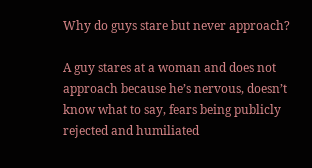Why do guys stare but never approach?

A guy stares at a woman and does not approach because he’s nervous, doesn’t know what to say, fears being publicly rejected and humiliated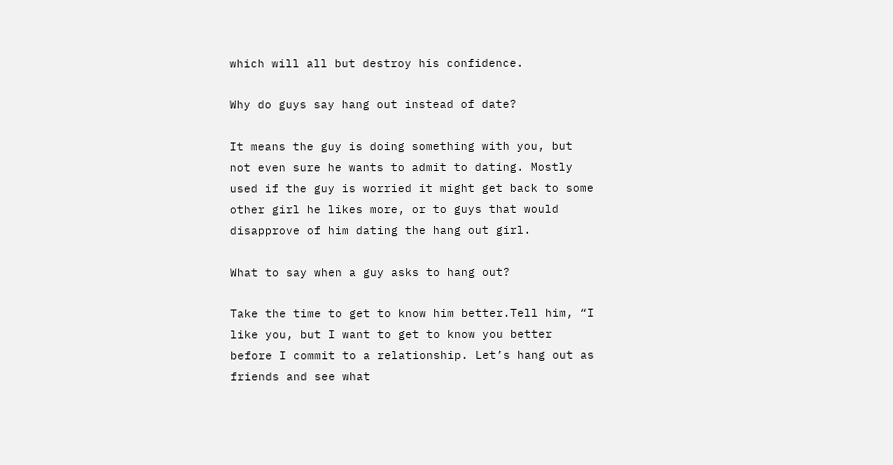which will all but destroy his confidence.

Why do guys say hang out instead of date?

It means the guy is doing something with you, but not even sure he wants to admit to dating. Mostly used if the guy is worried it might get back to some other girl he likes more, or to guys that would disapprove of him dating the hang out girl.

What to say when a guy asks to hang out?

Take the time to get to know him better.Tell him, “I like you, but I want to get to know you better before I commit to a relationship. Let’s hang out as friends and see what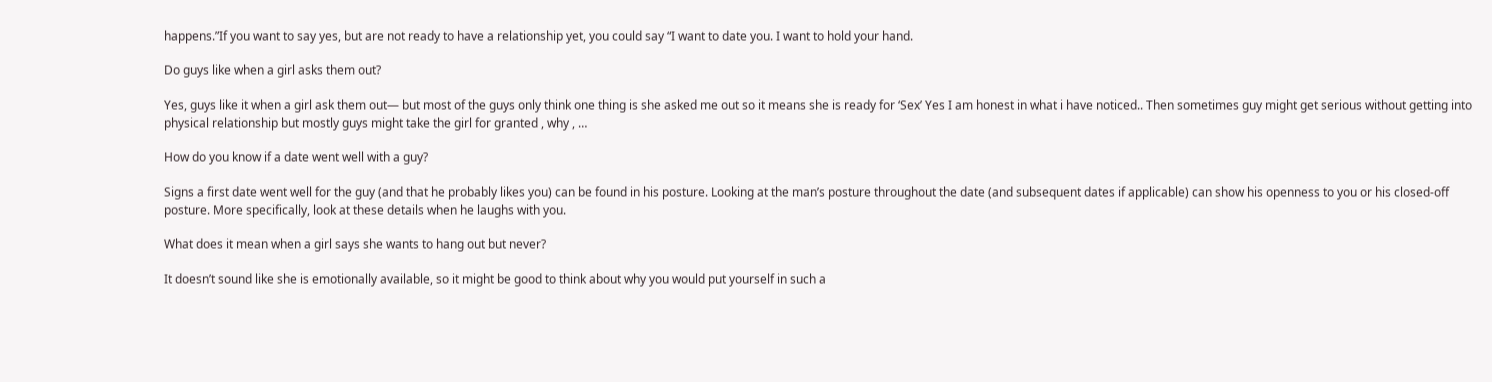happens.”If you want to say yes, but are not ready to have a relationship yet, you could say “I want to date you. I want to hold your hand.

Do guys like when a girl asks them out?

Yes, guys like it when a girl ask them out— but most of the guys only think one thing is she asked me out so it means she is ready for ‘Sex’ Yes I am honest in what i have noticed.. Then sometimes guy might get serious without getting into physical relationship but mostly guys might take the girl for granted , why , …

How do you know if a date went well with a guy?

Signs a first date went well for the guy (and that he probably likes you) can be found in his posture. Looking at the man’s posture throughout the date (and subsequent dates if applicable) can show his openness to you or his closed-off posture. More specifically, look at these details when he laughs with you.

What does it mean when a girl says she wants to hang out but never?

It doesn’t sound like she is emotionally available, so it might be good to think about why you would put yourself in such a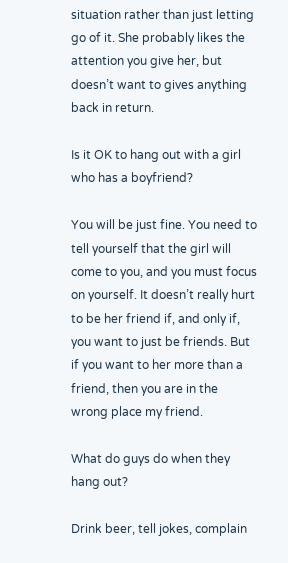situation rather than just letting go of it. She probably likes the attention you give her, but doesn’t want to gives anything back in return.

Is it OK to hang out with a girl who has a boyfriend?

You will be just fine. You need to tell yourself that the girl will come to you, and you must focus on yourself. It doesn’t really hurt to be her friend if, and only if, you want to just be friends. But if you want to her more than a friend, then you are in the wrong place my friend.

What do guys do when they hang out?

Drink beer, tell jokes, complain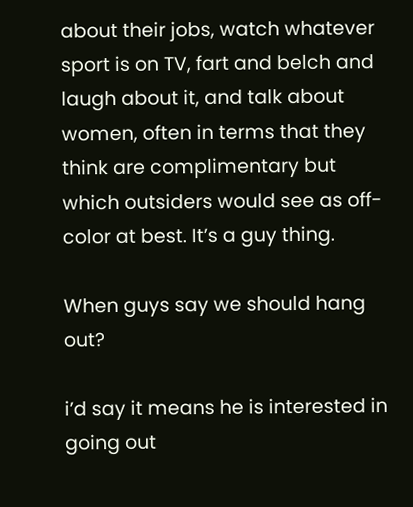about their jobs, watch whatever sport is on TV, fart and belch and laugh about it, and talk about women, often in terms that they think are complimentary but which outsiders would see as off-color at best. It’s a guy thing.

When guys say we should hang out?

i’d say it means he is interested in going out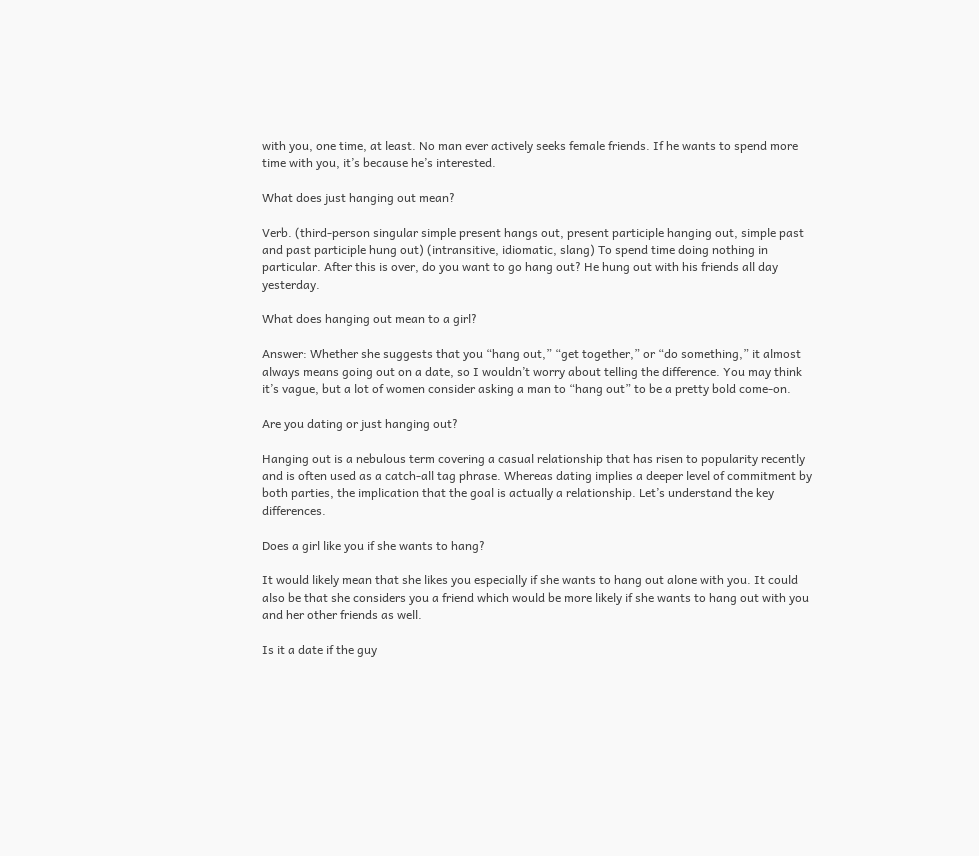with you, one time, at least. No man ever actively seeks female friends. If he wants to spend more time with you, it’s because he’s interested.

What does just hanging out mean?

Verb. (third-person singular simple present hangs out, present participle hanging out, simple past and past participle hung out) (intransitive, idiomatic, slang) To spend time doing nothing in particular. After this is over, do you want to go hang out? He hung out with his friends all day yesterday.

What does hanging out mean to a girl?

Answer: Whether she suggests that you “hang out,” “get together,” or “do something,” it almost always means going out on a date, so I wouldn’t worry about telling the difference. You may think it’s vague, but a lot of women consider asking a man to “hang out” to be a pretty bold come-on.

Are you dating or just hanging out?

Hanging out is a nebulous term covering a casual relationship that has risen to popularity recently and is often used as a catch-all tag phrase. Whereas dating implies a deeper level of commitment by both parties, the implication that the goal is actually a relationship. Let’s understand the key differences.

Does a girl like you if she wants to hang?

It would likely mean that she likes you especially if she wants to hang out alone with you. It could also be that she considers you a friend which would be more likely if she wants to hang out with you and her other friends as well.

Is it a date if the guy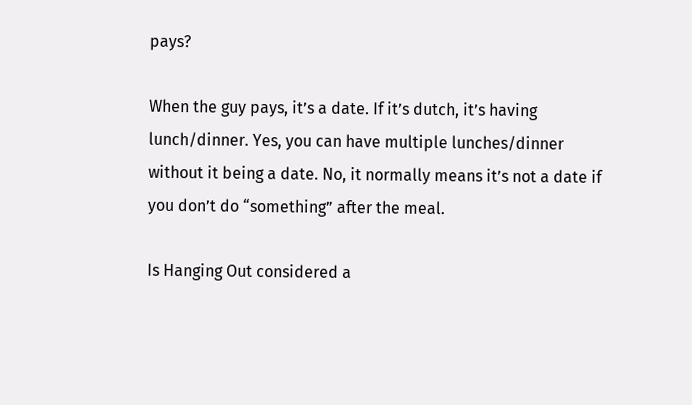pays?

When the guy pays, it’s a date. If it’s dutch, it’s having lunch/dinner. Yes, you can have multiple lunches/dinner without it being a date. No, it normally means it’s not a date if you don’t do “something” after the meal.

Is Hanging Out considered a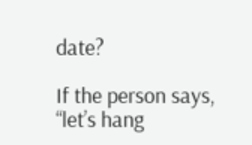date?

If the person says, “let’s hang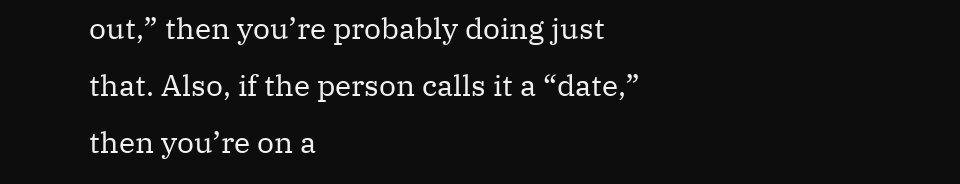out,” then you’re probably doing just that. Also, if the person calls it a “date,” then you’re on a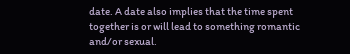date. A date also implies that the time spent together is or will lead to something romantic and/or sexual.